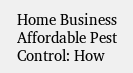Home Business Affordable Pest Control: How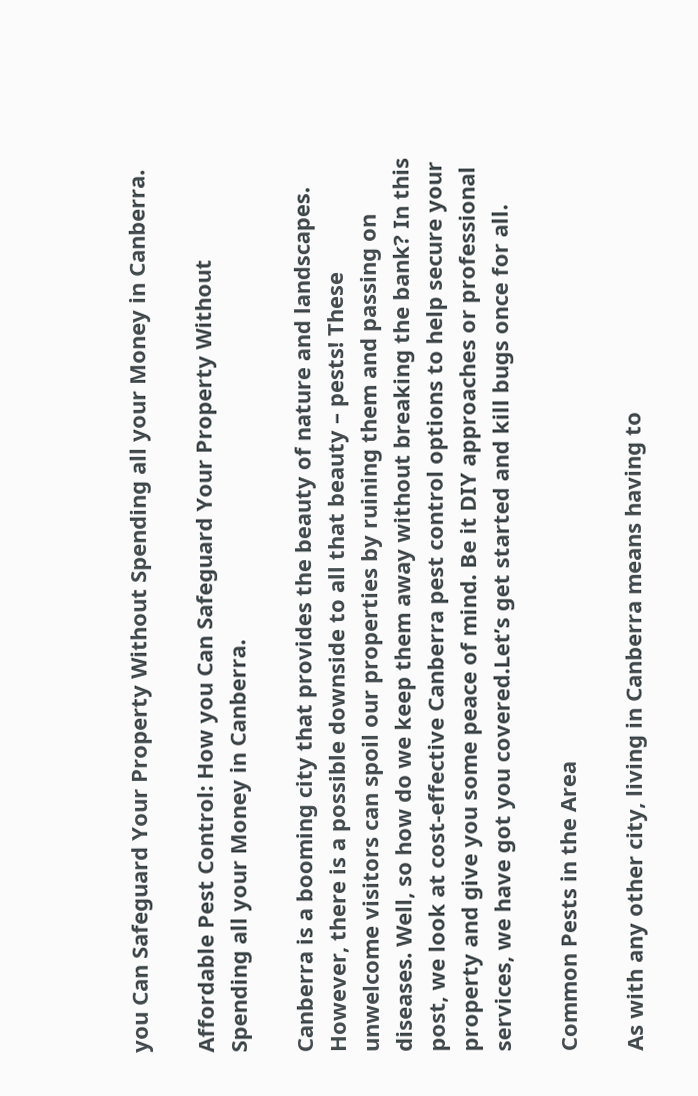you Can Safeguard Your Property Without Spending all your Money in Canberra.

Affordable Pest Control: How you Can Safeguard Your Property Without Spending all your Money in Canberra.

Canberra is a booming city that provides the beauty of nature and landscapes. However, there is a possible downside to all that beauty – pests! These unwelcome visitors can spoil our properties by ruining them and passing on diseases. Well, so how do we keep them away without breaking the bank? In this post, we look at cost-effective Canberra pest control options to help secure your property and give you some peace of mind. Be it DIY approaches or professional services, we have got you covered.Let’s get started and kill bugs once for all.

Common Pests in the Area

As with any other city, living in Canberra means having to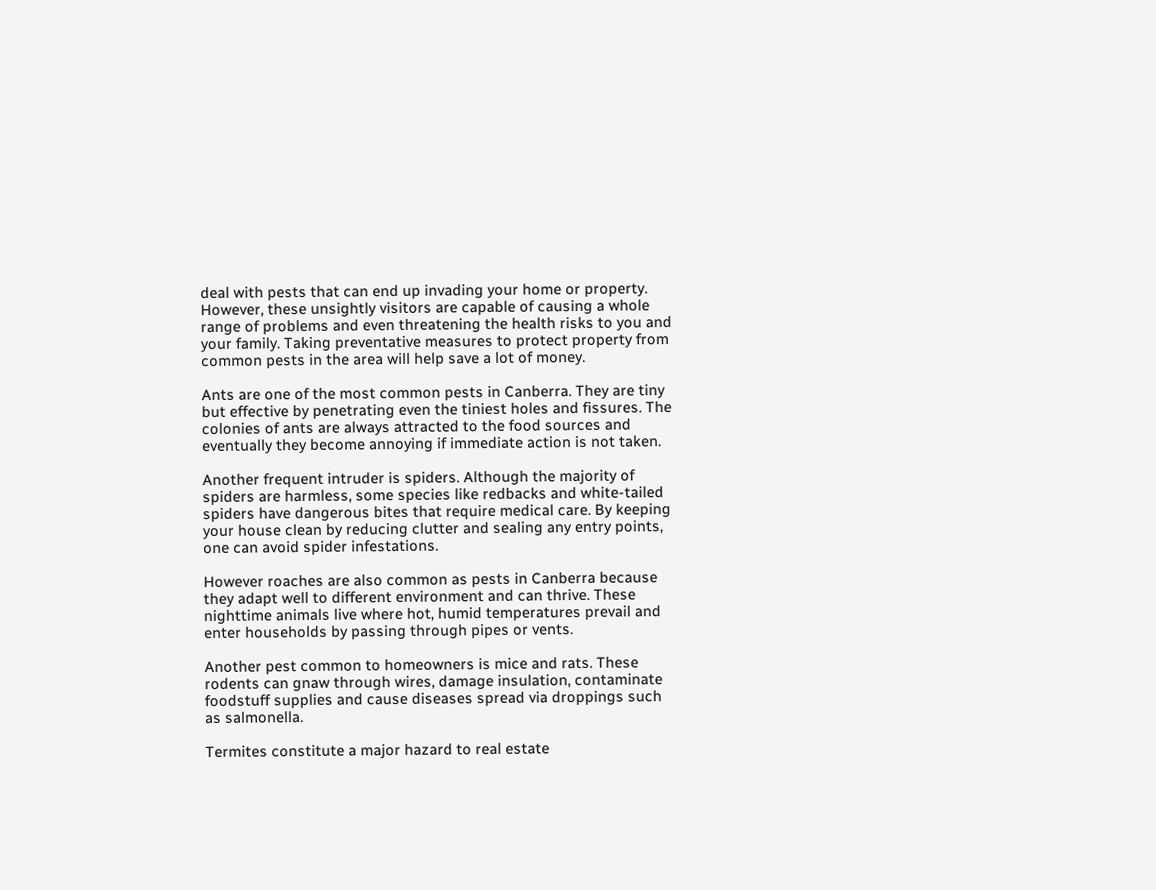deal with pests that can end up invading your home or property. However, these unsightly visitors are capable of causing a whole range of problems and even threatening the health risks to you and your family. Taking preventative measures to protect property from common pests in the area will help save a lot of money.

Ants are one of the most common pests in Canberra. They are tiny but effective by penetrating even the tiniest holes and fissures. The colonies of ants are always attracted to the food sources and eventually they become annoying if immediate action is not taken.

Another frequent intruder is spiders. Although the majority of spiders are harmless, some species like redbacks and white-tailed spiders have dangerous bites that require medical care. By keeping your house clean by reducing clutter and sealing any entry points, one can avoid spider infestations.

However roaches are also common as pests in Canberra because they adapt well to different environment and can thrive. These nighttime animals live where hot, humid temperatures prevail and enter households by passing through pipes or vents.

Another pest common to homeowners is mice and rats. These rodents can gnaw through wires, damage insulation, contaminate foodstuff supplies and cause diseases spread via droppings such as salmonella.

Termites constitute a major hazard to real estate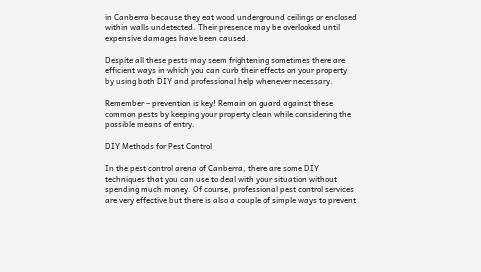in Canberra because they eat wood underground ceilings or enclosed within walls undetected. Their presence may be overlooked until expensive damages have been caused.

Despite all these pests may seem frightening sometimes there are efficient ways in which you can curb their effects on your property by using both DIY and professional help whenever necessary.

Remember – prevention is key! Remain on guard against these common pests by keeping your property clean while considering the possible means of entry.

DIY Methods for Pest Control

In the pest control arena of Canberra, there are some DIY techniques that you can use to deal with your situation without spending much money. Of course, professional pest control services are very effective but there is also a couple of simple ways to prevent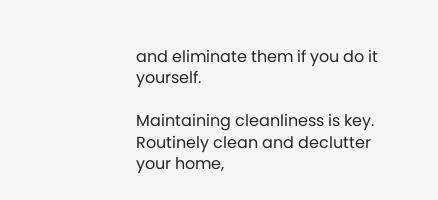and eliminate them if you do it yourself.

Maintaining cleanliness is key. Routinely clean and declutter your home,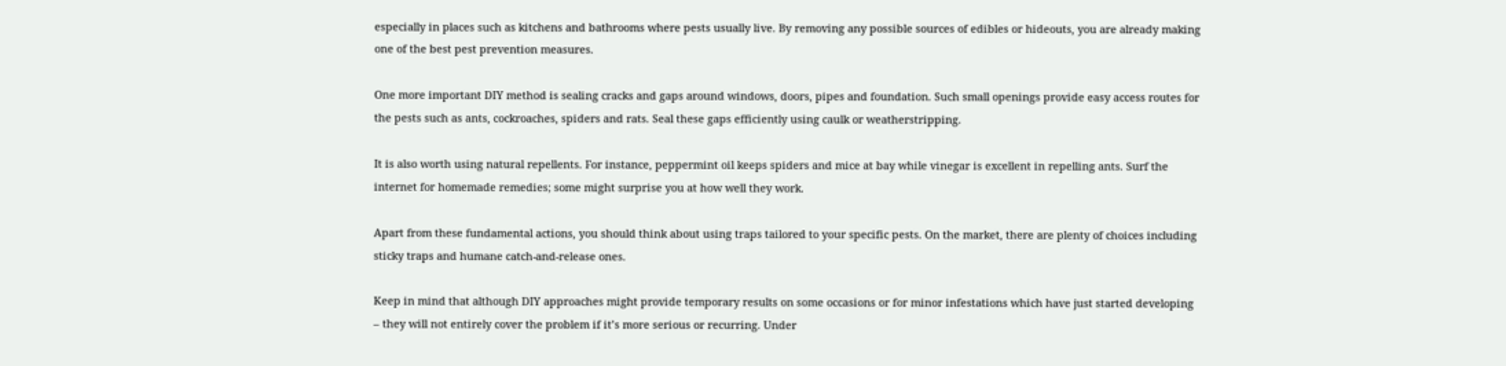especially in places such as kitchens and bathrooms where pests usually live. By removing any possible sources of edibles or hideouts, you are already making one of the best pest prevention measures.

One more important DIY method is sealing cracks and gaps around windows, doors, pipes and foundation. Such small openings provide easy access routes for the pests such as ants, cockroaches, spiders and rats. Seal these gaps efficiently using caulk or weatherstripping.

It is also worth using natural repellents. For instance, peppermint oil keeps spiders and mice at bay while vinegar is excellent in repelling ants. Surf the internet for homemade remedies; some might surprise you at how well they work.

Apart from these fundamental actions, you should think about using traps tailored to your specific pests. On the market, there are plenty of choices including sticky traps and humane catch-and-release ones.

Keep in mind that although DIY approaches might provide temporary results on some occasions or for minor infestations which have just started developing – they will not entirely cover the problem if it’s more serious or recurring. Under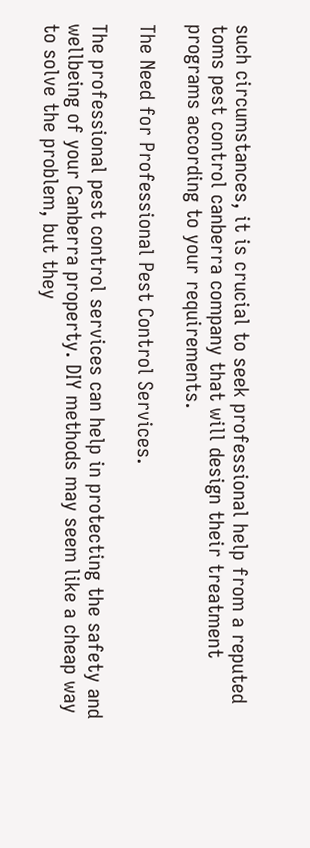such circumstances, it is crucial to seek professional help from a reputed toms pest control canberra company that will design their treatment programs according to your requirements.

The Need for Professional Pest Control Services.

The professional pest control services can help in protecting the safety and wellbeing of your Canberra property. DIY methods may seem like a cheap way to solve the problem, but they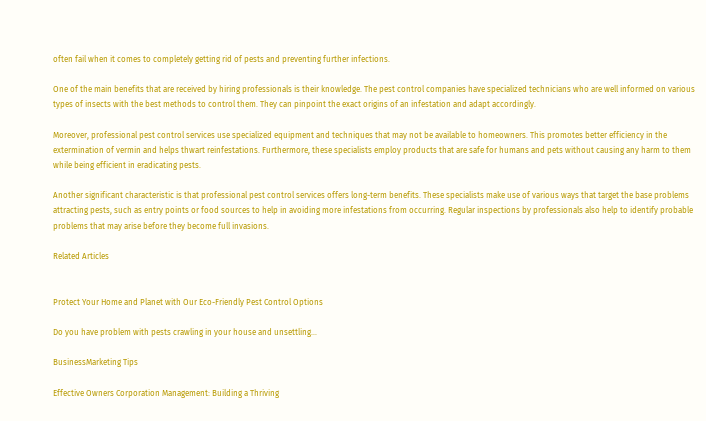often fail when it comes to completely getting rid of pests and preventing further infections.

One of the main benefits that are received by hiring professionals is their knowledge. The pest control companies have specialized technicians who are well informed on various types of insects with the best methods to control them. They can pinpoint the exact origins of an infestation and adapt accordingly.

Moreover, professional pest control services use specialized equipment and techniques that may not be available to homeowners. This promotes better efficiency in the extermination of vermin and helps thwart reinfestations. Furthermore, these specialists employ products that are safe for humans and pets without causing any harm to them while being efficient in eradicating pests.

Another significant characteristic is that professional pest control services offers long-term benefits. These specialists make use of various ways that target the base problems attracting pests, such as entry points or food sources to help in avoiding more infestations from occurring. Regular inspections by professionals also help to identify probable problems that may arise before they become full invasions.

Related Articles


Protect Your Home and Planet with Our Eco-Friendly Pest Control Options

Do you have problem with pests crawling in your house and unsettling...

BusinessMarketing Tips

Effective Owners Corporation Management: Building a Thriving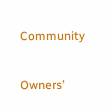Community

Owners’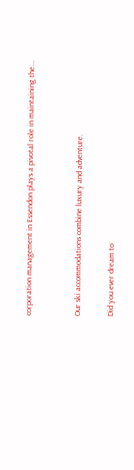corporation management in Essendon plays a pivotal role in maintaining the...


Our ski accommodations combine luxury and adventure.

Did you ever dream to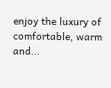enjoy the luxury of comfortable, warm and...